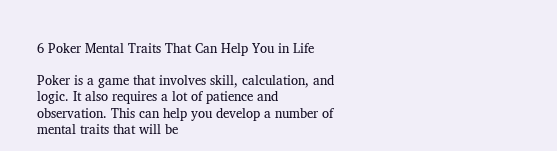6 Poker Mental Traits That Can Help You in Life

Poker is a game that involves skill, calculation, and logic. It also requires a lot of patience and observation. This can help you develop a number of mental traits that will be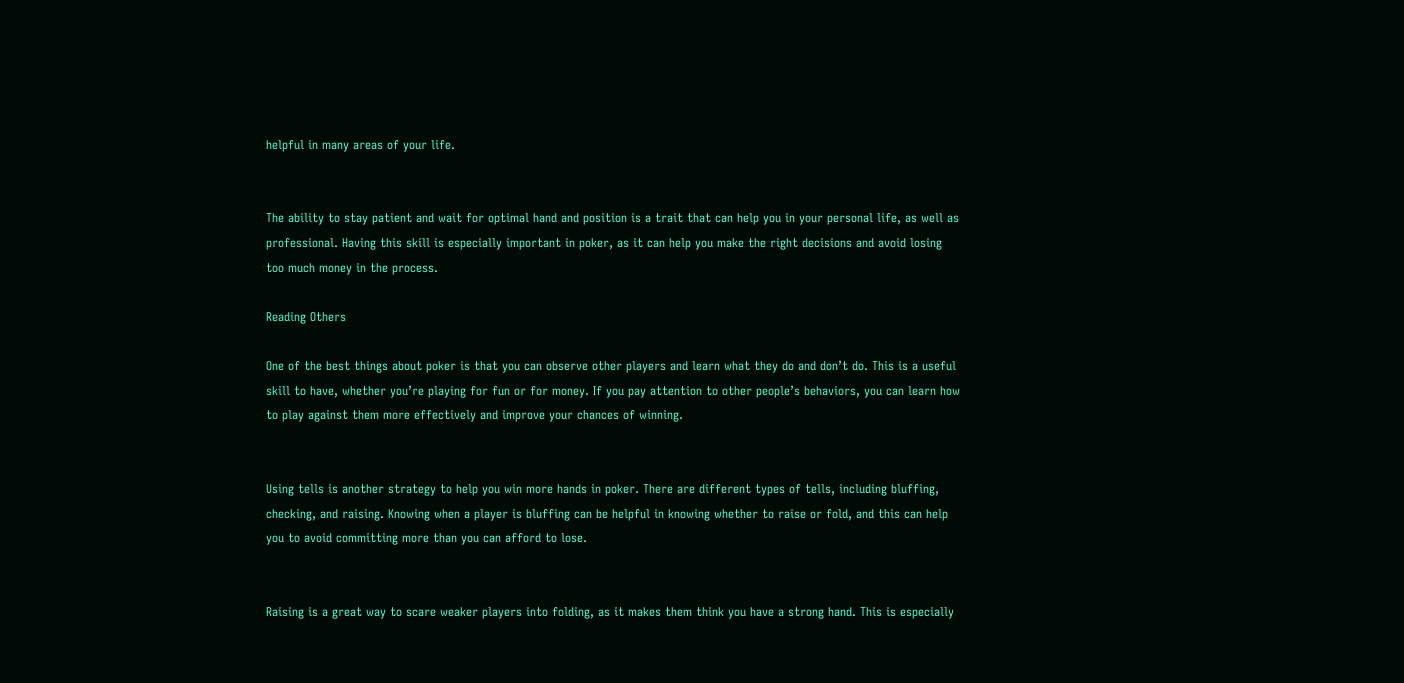helpful in many areas of your life.


The ability to stay patient and wait for optimal hand and position is a trait that can help you in your personal life, as well as professional. Having this skill is especially important in poker, as it can help you make the right decisions and avoid losing too much money in the process.

Reading Others

One of the best things about poker is that you can observe other players and learn what they do and don’t do. This is a useful skill to have, whether you’re playing for fun or for money. If you pay attention to other people’s behaviors, you can learn how to play against them more effectively and improve your chances of winning.


Using tells is another strategy to help you win more hands in poker. There are different types of tells, including bluffing, checking, and raising. Knowing when a player is bluffing can be helpful in knowing whether to raise or fold, and this can help you to avoid committing more than you can afford to lose.


Raising is a great way to scare weaker players into folding, as it makes them think you have a strong hand. This is especially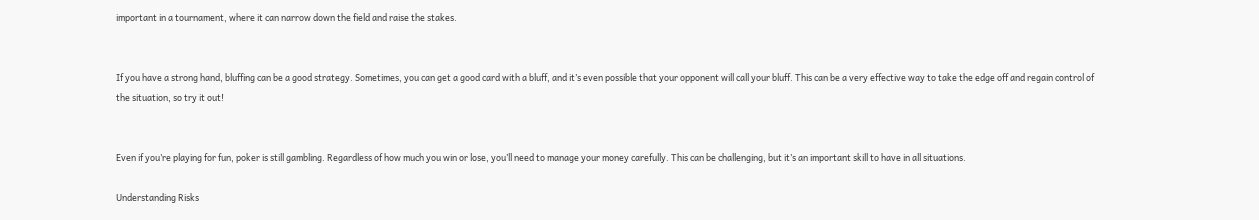important in a tournament, where it can narrow down the field and raise the stakes.


If you have a strong hand, bluffing can be a good strategy. Sometimes, you can get a good card with a bluff, and it’s even possible that your opponent will call your bluff. This can be a very effective way to take the edge off and regain control of the situation, so try it out!


Even if you’re playing for fun, poker is still gambling. Regardless of how much you win or lose, you’ll need to manage your money carefully. This can be challenging, but it’s an important skill to have in all situations.

Understanding Risks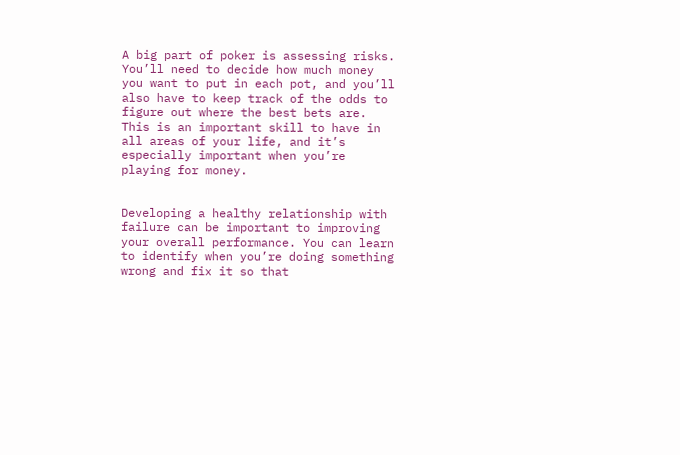A big part of poker is assessing risks. You’ll need to decide how much money you want to put in each pot, and you’ll also have to keep track of the odds to figure out where the best bets are. This is an important skill to have in all areas of your life, and it’s especially important when you’re playing for money.


Developing a healthy relationship with failure can be important to improving your overall performance. You can learn to identify when you’re doing something wrong and fix it so that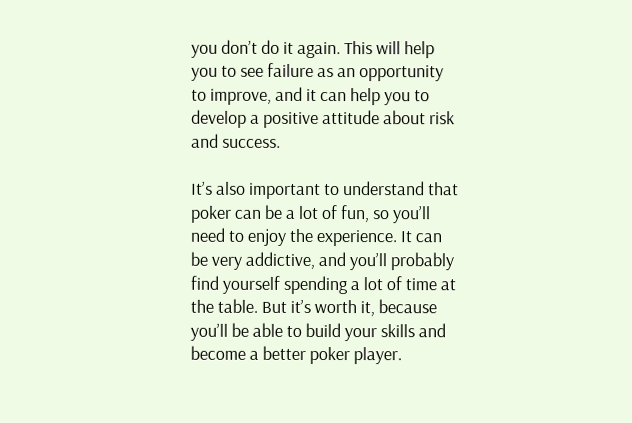you don’t do it again. This will help you to see failure as an opportunity to improve, and it can help you to develop a positive attitude about risk and success.

It’s also important to understand that poker can be a lot of fun, so you’ll need to enjoy the experience. It can be very addictive, and you’ll probably find yourself spending a lot of time at the table. But it’s worth it, because you’ll be able to build your skills and become a better poker player.